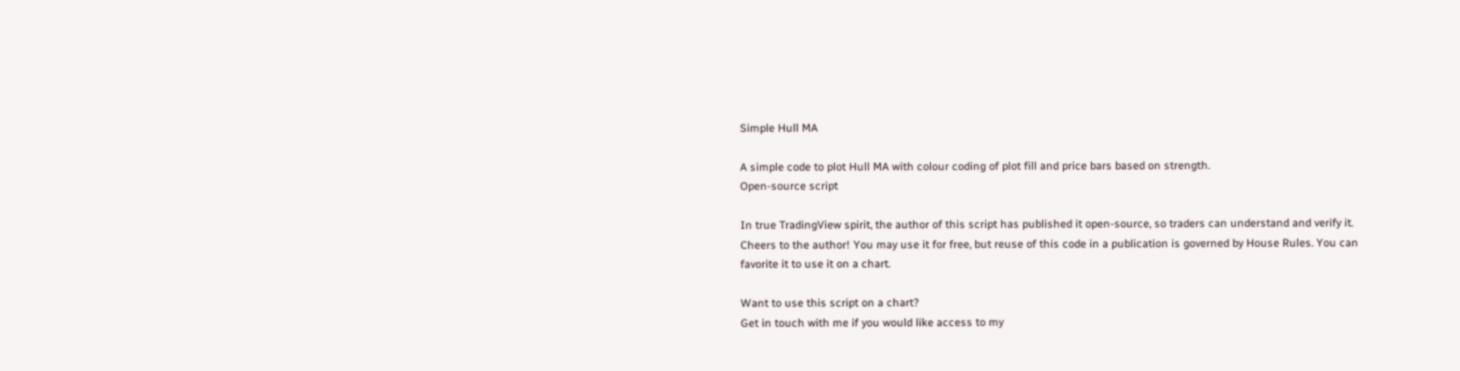Simple Hull MA

A simple code to plot Hull MA with colour coding of plot fill and price bars based on strength.
Open-source script

In true TradingView spirit, the author of this script has published it open-source, so traders can understand and verify it. Cheers to the author! You may use it for free, but reuse of this code in a publication is governed by House Rules. You can favorite it to use it on a chart.

Want to use this script on a chart?
Get in touch with me if you would like access to my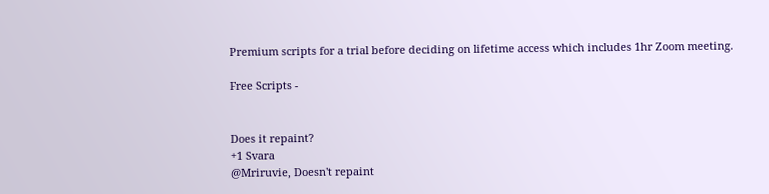Premium scripts for a trial before deciding on lifetime access which includes 1hr Zoom meeting.

Free Scripts -


Does it repaint?
+1 Svara
@Mriruvie, Doesn't repaint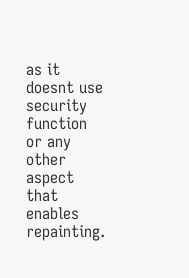as it doesnt use security function or any other aspect that enables repainting.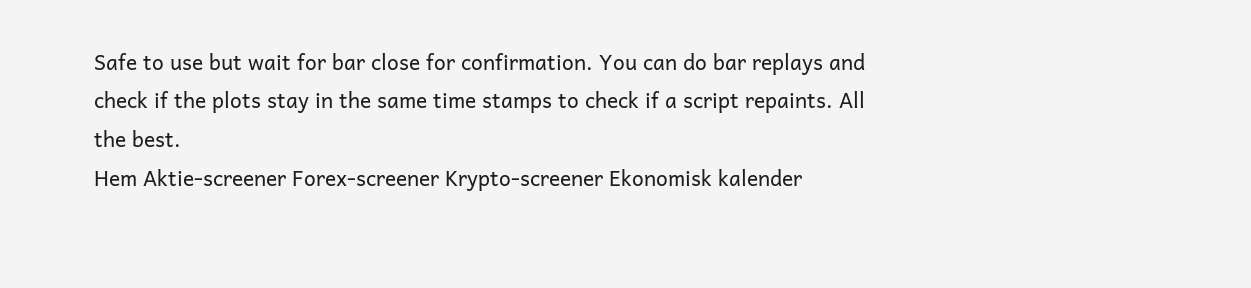Safe to use but wait for bar close for confirmation. You can do bar replays and check if the plots stay in the same time stamps to check if a script repaints. All the best.
Hem Aktie-screener Forex-screener Krypto-screener Ekonomisk kalender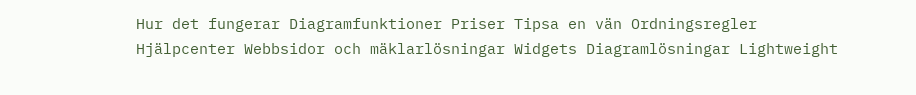Hur det fungerar Diagramfunktioner Priser Tipsa en vän Ordningsregler Hjälpcenter Webbsidor och mäklarlösningar Widgets Diagramlösningar Lightweight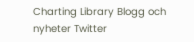Charting Library Blogg och nyheter Twitter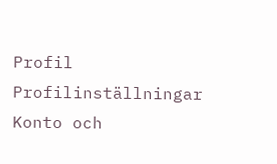Profil Profilinställningar Konto och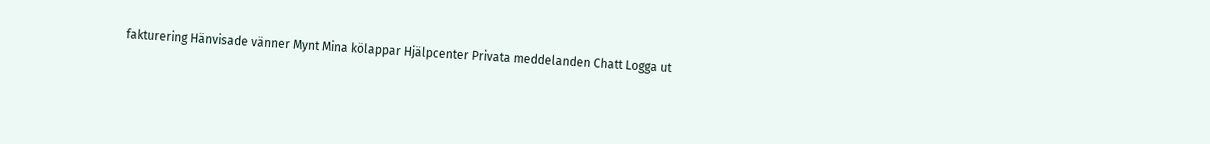fakturering Hänvisade vänner Mynt Mina kölappar Hjälpcenter Privata meddelanden Chatt Logga ut